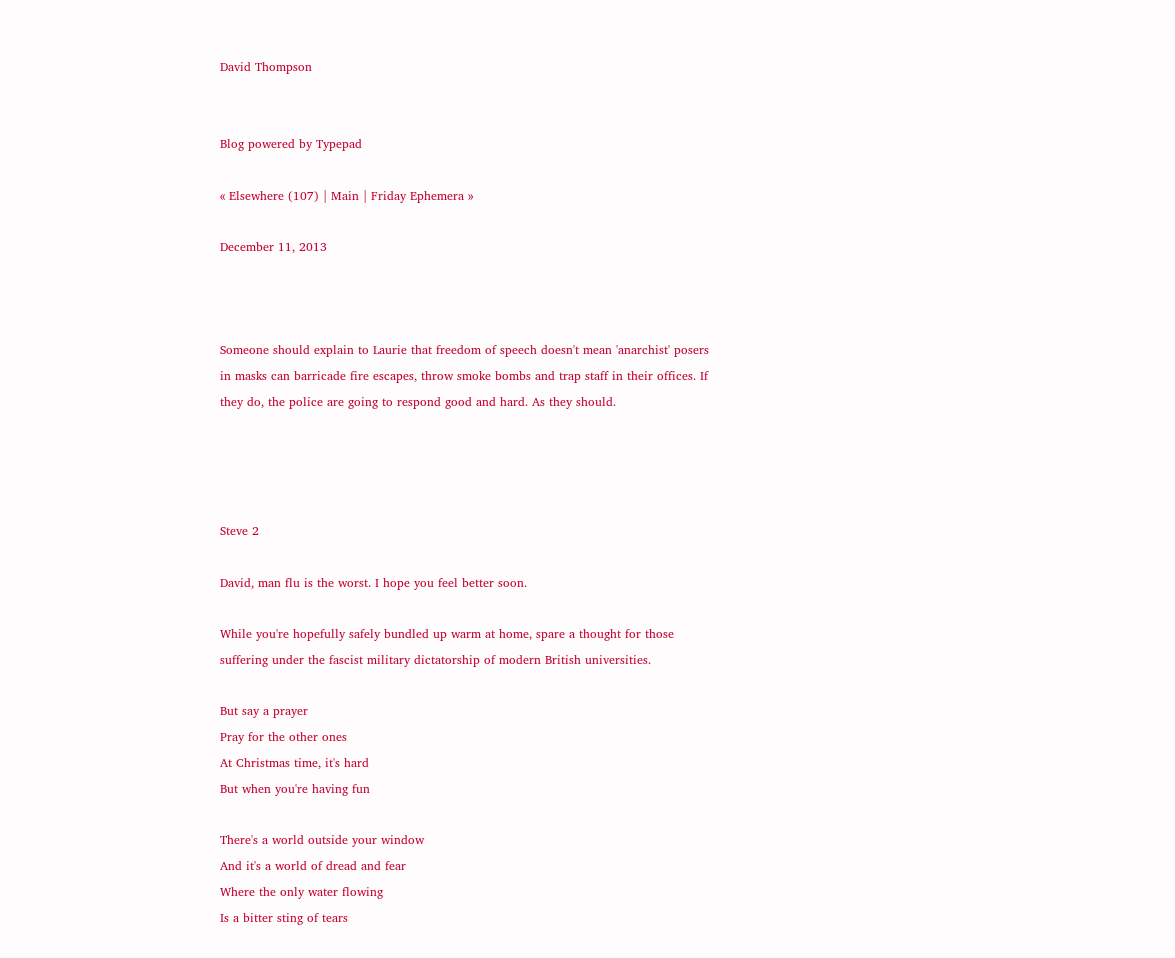David Thompson


Blog powered by Typepad

« Elsewhere (107) | Main | Friday Ephemera »

December 11, 2013



Someone should explain to Laurie that freedom of speech doesn't mean 'anarchist' posers in masks can barricade fire escapes, throw smoke bombs and trap staff in their offices. If they do, the police are going to respond good and hard. As they should.




Steve 2

David, man flu is the worst. I hope you feel better soon.

While you're hopefully safely bundled up warm at home, spare a thought for those suffering under the fascist military dictatorship of modern British universities.

But say a prayer
Pray for the other ones
At Christmas time, it's hard
But when you're having fun

There's a world outside your window
And it's a world of dread and fear
Where the only water flowing
Is a bitter sting of tears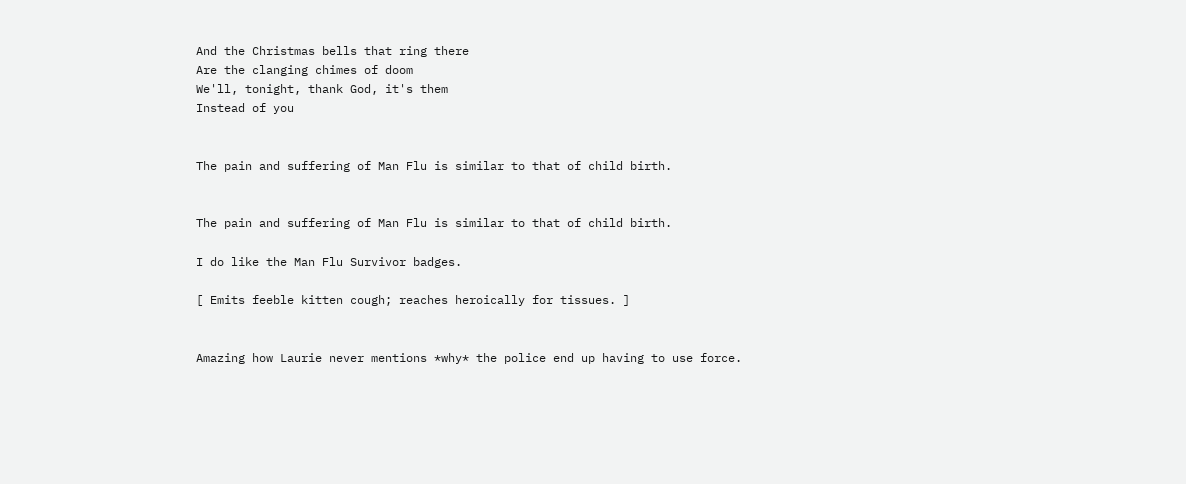And the Christmas bells that ring there
Are the clanging chimes of doom
We'll, tonight, thank God, it's them
Instead of you


The pain and suffering of Man Flu is similar to that of child birth.


The pain and suffering of Man Flu is similar to that of child birth.

I do like the Man Flu Survivor badges.

[ Emits feeble kitten cough; reaches heroically for tissues. ]


Amazing how Laurie never mentions *why* the police end up having to use force.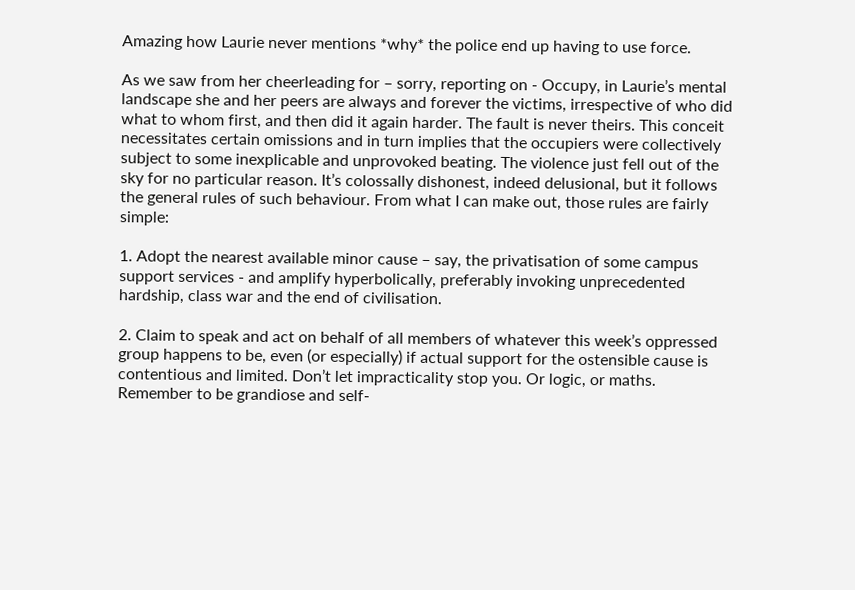Amazing how Laurie never mentions *why* the police end up having to use force.

As we saw from her cheerleading for – sorry, reporting on - Occupy, in Laurie’s mental landscape she and her peers are always and forever the victims, irrespective of who did what to whom first, and then did it again harder. The fault is never theirs. This conceit necessitates certain omissions and in turn implies that the occupiers were collectively subject to some inexplicable and unprovoked beating. The violence just fell out of the sky for no particular reason. It’s colossally dishonest, indeed delusional, but it follows the general rules of such behaviour. From what I can make out, those rules are fairly simple:

1. Adopt the nearest available minor cause – say, the privatisation of some campus support services - and amplify hyperbolically, preferably invoking unprecedented hardship, class war and the end of civilisation.

2. Claim to speak and act on behalf of all members of whatever this week’s oppressed group happens to be, even (or especially) if actual support for the ostensible cause is contentious and limited. Don’t let impracticality stop you. Or logic, or maths. Remember to be grandiose and self-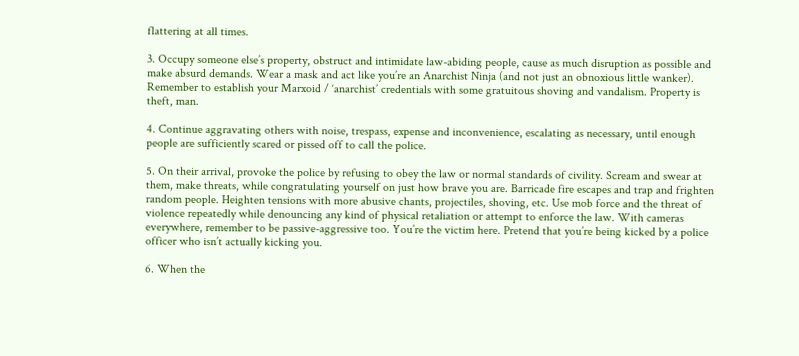flattering at all times.

3. Occupy someone else’s property, obstruct and intimidate law-abiding people, cause as much disruption as possible and make absurd demands. Wear a mask and act like you’re an Anarchist Ninja (and not just an obnoxious little wanker). Remember to establish your Marxoid / ‘anarchist’ credentials with some gratuitous shoving and vandalism. Property is theft, man.

4. Continue aggravating others with noise, trespass, expense and inconvenience, escalating as necessary, until enough people are sufficiently scared or pissed off to call the police.

5. On their arrival, provoke the police by refusing to obey the law or normal standards of civility. Scream and swear at them, make threats, while congratulating yourself on just how brave you are. Barricade fire escapes and trap and frighten random people. Heighten tensions with more abusive chants, projectiles, shoving, etc. Use mob force and the threat of violence repeatedly while denouncing any kind of physical retaliation or attempt to enforce the law. With cameras everywhere, remember to be passive-aggressive too. You’re the victim here. Pretend that you’re being kicked by a police officer who isn’t actually kicking you.

6. When the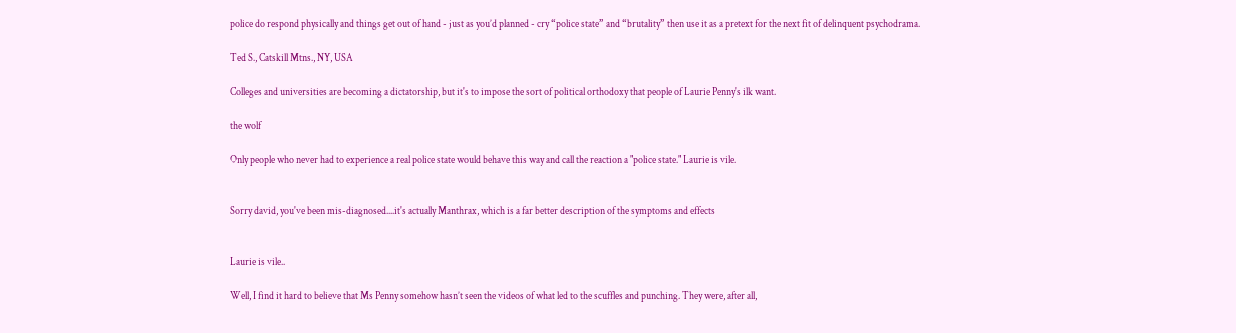police do respond physically and things get out of hand - just as you’d planned - cry “police state” and “brutality” then use it as a pretext for the next fit of delinquent psychodrama.

Ted S., Catskill Mtns., NY, USA

Colleges and universities are becoming a dictatorship, but it's to impose the sort of political orthodoxy that people of Laurie Penny's ilk want.

the wolf

Only people who never had to experience a real police state would behave this way and call the reaction a "police state." Laurie is vile.


Sorry david, you've been mis-diagnosed....it's actually Manthrax, which is a far better description of the symptoms and effects


Laurie is vile..

Well, I find it hard to believe that Ms Penny somehow hasn’t seen the videos of what led to the scuffles and punching. They were, after all,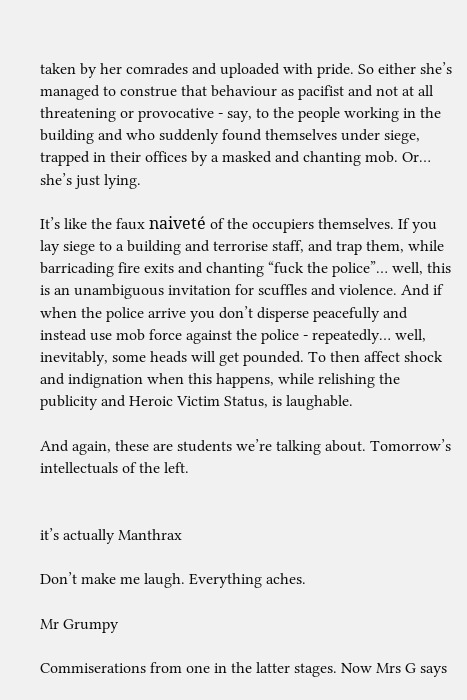taken by her comrades and uploaded with pride. So either she’s managed to construe that behaviour as pacifist and not at all threatening or provocative - say, to the people working in the building and who suddenly found themselves under siege, trapped in their offices by a masked and chanting mob. Or… she’s just lying.

It’s like the faux naiveté of the occupiers themselves. If you lay siege to a building and terrorise staff, and trap them, while barricading fire exits and chanting “fuck the police”… well, this is an unambiguous invitation for scuffles and violence. And if when the police arrive you don’t disperse peacefully and instead use mob force against the police - repeatedly… well, inevitably, some heads will get pounded. To then affect shock and indignation when this happens, while relishing the publicity and Heroic Victim Status, is laughable.

And again, these are students we’re talking about. Tomorrow’s intellectuals of the left.


it’s actually Manthrax

Don’t make me laugh. Everything aches.

Mr Grumpy

Commiserations from one in the latter stages. Now Mrs G says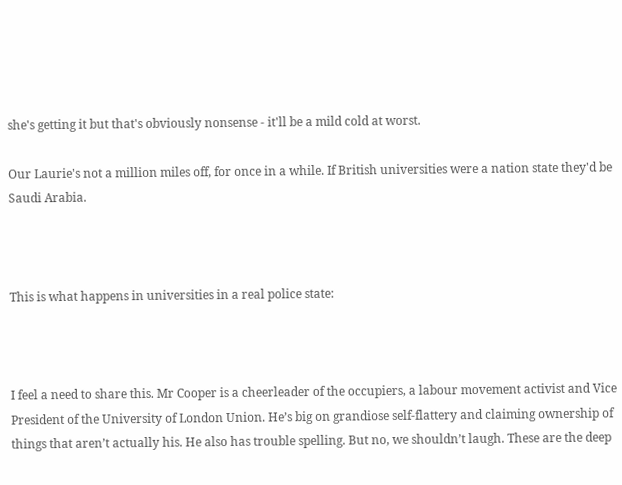she's getting it but that's obviously nonsense - it'll be a mild cold at worst.

Our Laurie's not a million miles off, for once in a while. If British universities were a nation state they'd be Saudi Arabia.



This is what happens in universities in a real police state:



I feel a need to share this. Mr Cooper is a cheerleader of the occupiers, a labour movement activist and Vice President of the University of London Union. He’s big on grandiose self-flattery and claiming ownership of things that aren’t actually his. He also has trouble spelling. But no, we shouldn’t laugh. These are the deep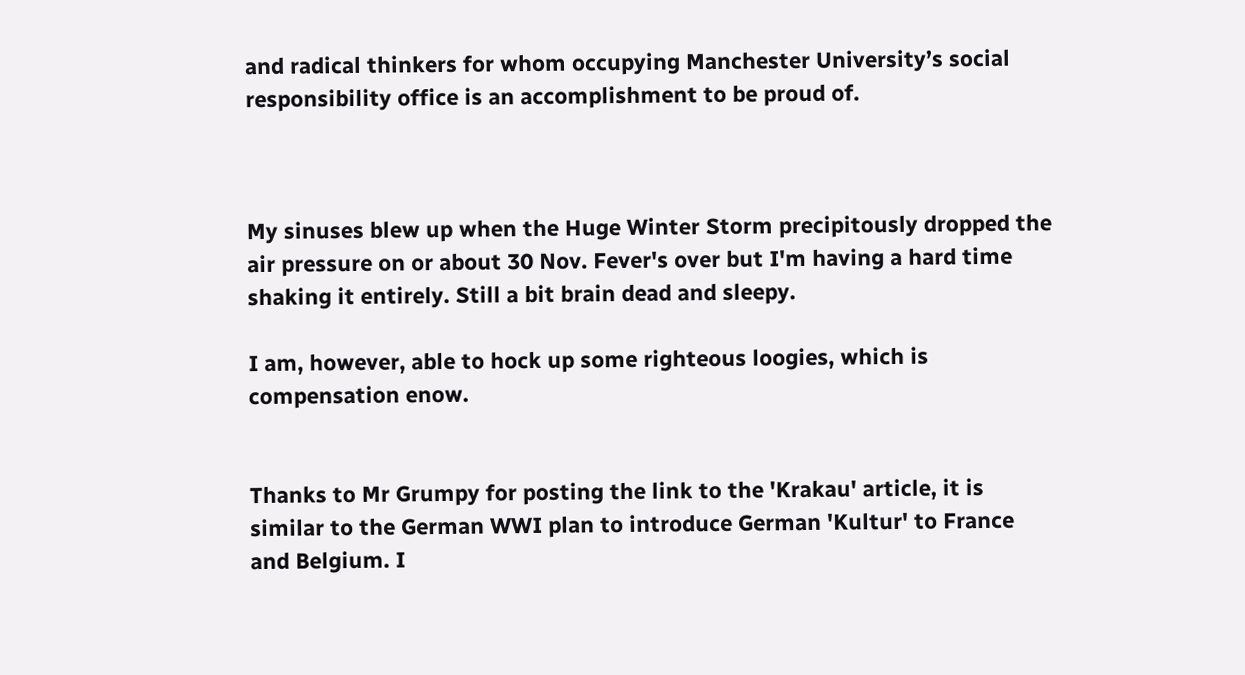and radical thinkers for whom occupying Manchester University’s social responsibility office is an accomplishment to be proud of.



My sinuses blew up when the Huge Winter Storm precipitously dropped the air pressure on or about 30 Nov. Fever's over but I'm having a hard time shaking it entirely. Still a bit brain dead and sleepy.

I am, however, able to hock up some righteous loogies, which is compensation enow.


Thanks to Mr Grumpy for posting the link to the 'Krakau' article, it is similar to the German WWI plan to introduce German 'Kultur' to France and Belgium. I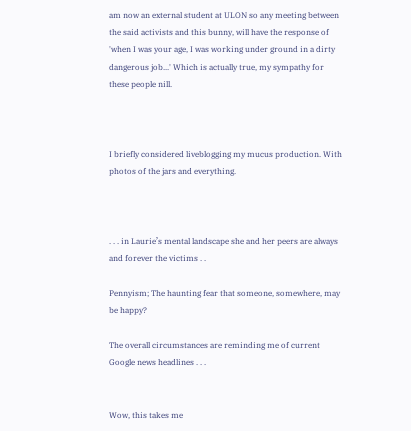am now an external student at ULON so any meeting between the said activists and this bunny, will have the response of 'when I was your age, I was working under ground in a dirty dangerous job...' Which is actually true, my sympathy for these people nill.



I briefly considered liveblogging my mucus production. With photos of the jars and everything.



. . . in Laurie’s mental landscape she and her peers are always and forever the victims . .

Pennyism; The haunting fear that someone, somewhere, may be happy?

The overall circumstances are reminding me of current Google news headlines . . .


Wow, this takes me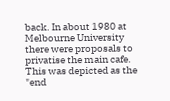back. In about 1980 at Melbourne University there were proposals to privatise the main cafe. This was depicted as the "end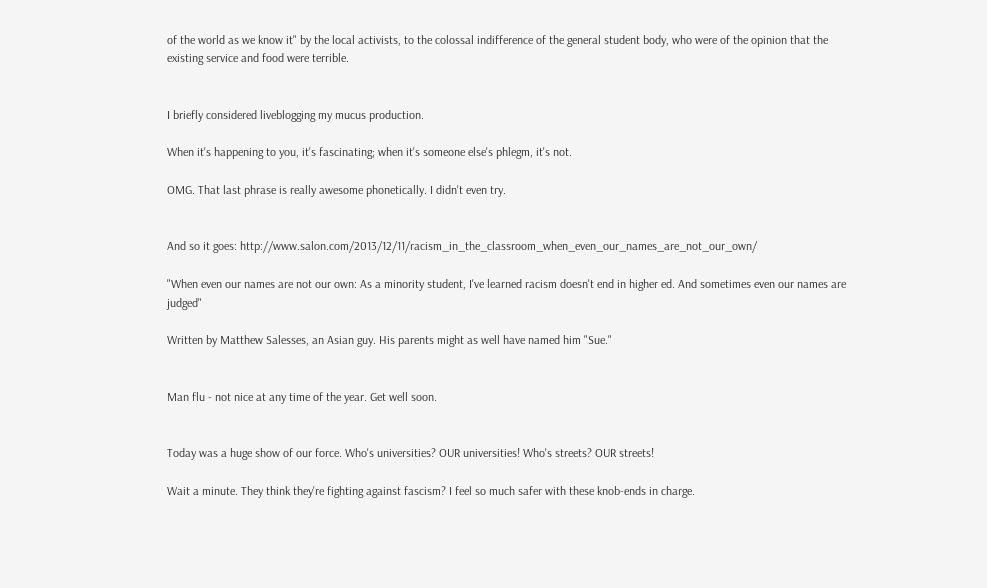of the world as we know it" by the local activists, to the colossal indifference of the general student body, who were of the opinion that the existing service and food were terrible.


I briefly considered liveblogging my mucus production.

When it's happening to you, it's fascinating; when it's someone else's phlegm, it's not.

OMG. That last phrase is really awesome phonetically. I didn't even try.


And so it goes: http://www.salon.com/2013/12/11/racism_in_the_classroom_when_even_our_names_are_not_our_own/

"When even our names are not our own: As a minority student, I've learned racism doesn't end in higher ed. And sometimes even our names are judged"

Written by Matthew Salesses, an Asian guy. His parents might as well have named him "Sue."


Man flu - not nice at any time of the year. Get well soon.


Today was a huge show of our force. Who's universities? OUR universities! Who's streets? OUR streets!

Wait a minute. They think they're fighting against fascism? I feel so much safer with these knob-ends in charge.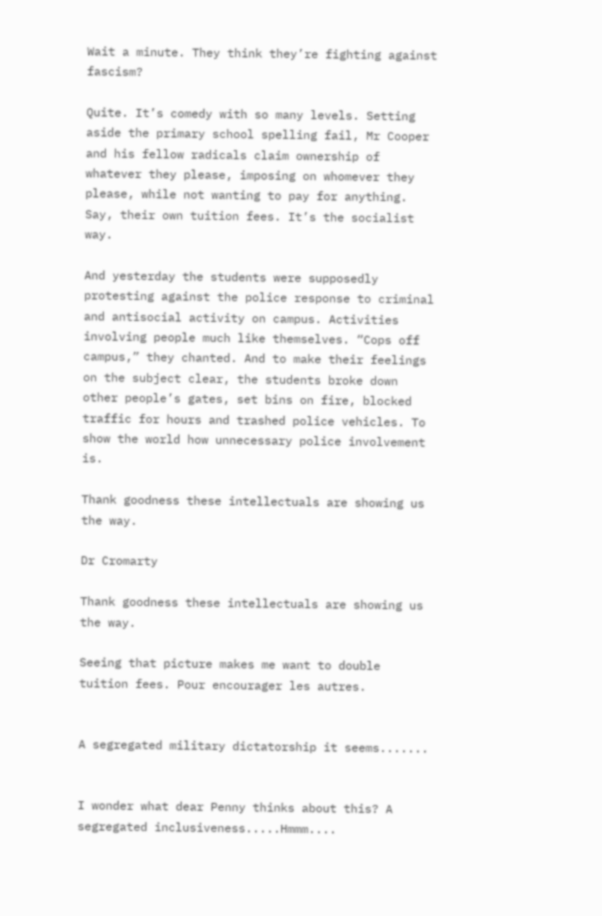Wait a minute. They think they’re fighting against fascism?

Quite. It’s comedy with so many levels. Setting aside the primary school spelling fail, Mr Cooper and his fellow radicals claim ownership of whatever they please, imposing on whomever they please, while not wanting to pay for anything. Say, their own tuition fees. It’s the socialist way.

And yesterday the students were supposedly protesting against the police response to criminal and antisocial activity on campus. Activities involving people much like themselves. “Cops off campus,” they chanted. And to make their feelings on the subject clear, the students broke down other people’s gates, set bins on fire, blocked traffic for hours and trashed police vehicles. To show the world how unnecessary police involvement is.

Thank goodness these intellectuals are showing us the way.

Dr Cromarty

Thank goodness these intellectuals are showing us the way.

Seeing that picture makes me want to double tuition fees. Pour encourager les autres.


A segregated military dictatorship it seems.......


I wonder what dear Penny thinks about this? A segregated inclusiveness.....Hmmm....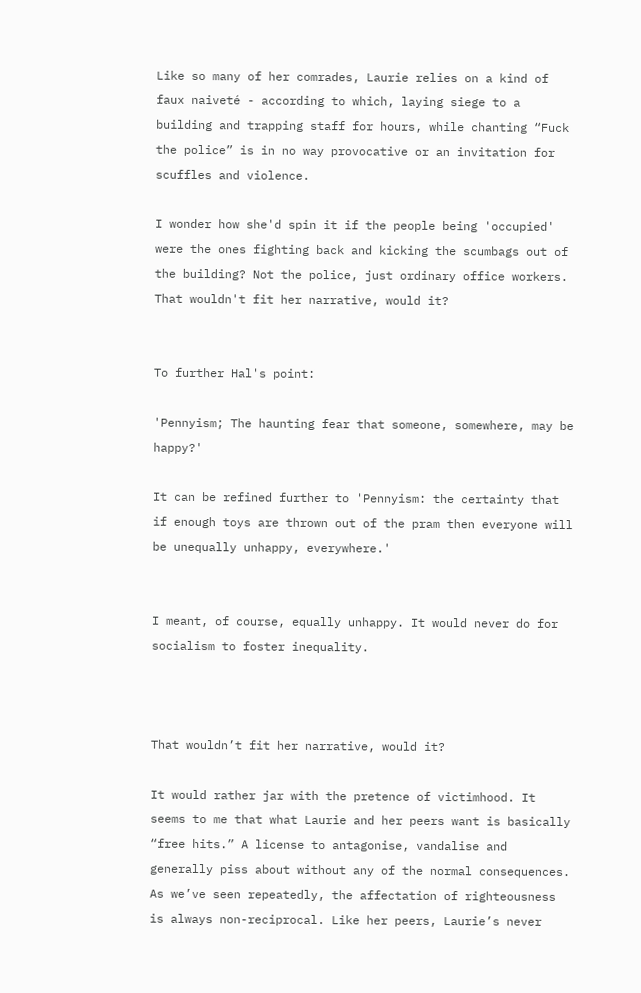Like so many of her comrades, Laurie relies on a kind of faux naiveté - according to which, laying siege to a building and trapping staff for hours, while chanting “Fuck the police” is in no way provocative or an invitation for scuffles and violence.

I wonder how she'd spin it if the people being 'occupied' were the ones fighting back and kicking the scumbags out of the building? Not the police, just ordinary office workers. That wouldn't fit her narrative, would it?


To further Hal's point:

'Pennyism; The haunting fear that someone, somewhere, may be happy?'

It can be refined further to 'Pennyism: the certainty that if enough toys are thrown out of the pram then everyone will be unequally unhappy, everywhere.'


I meant, of course, equally unhappy. It would never do for socialism to foster inequality.



That wouldn’t fit her narrative, would it?

It would rather jar with the pretence of victimhood. It seems to me that what Laurie and her peers want is basically “free hits.” A license to antagonise, vandalise and generally piss about without any of the normal consequences. As we’ve seen repeatedly, the affectation of righteousness is always non-reciprocal. Like her peers, Laurie’s never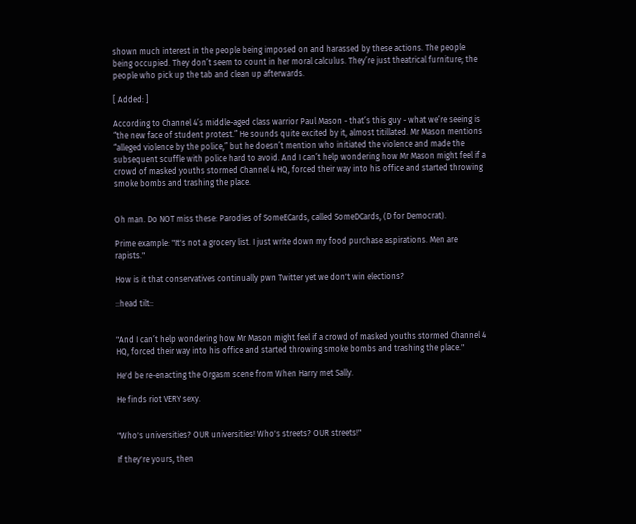shown much interest in the people being imposed on and harassed by these actions. The people being occupied. They don’t seem to count in her moral calculus. They’re just theatrical furniture; the people who pick up the tab and clean up afterwards.

[ Added: ]

According to Channel 4’s middle-aged class warrior Paul Mason - that’s this guy - what we’re seeing is “the new face of student protest.” He sounds quite excited by it, almost titillated. Mr Mason mentions “alleged violence by the police,” but he doesn’t mention who initiated the violence and made the subsequent scuffle with police hard to avoid. And I can’t help wondering how Mr Mason might feel if a crowd of masked youths stormed Channel 4 HQ, forced their way into his office and started throwing smoke bombs and trashing the place.


Oh man. Do NOT miss these: Parodies of SomeECards, called SomeDCards, (D for Democrat).

Prime example: "It's not a grocery list. I just write down my food purchase aspirations. Men are rapists."

How is it that conservatives continually pwn Twitter yet we don't win elections?

::head tilt::


"And I can’t help wondering how Mr Mason might feel if a crowd of masked youths stormed Channel 4 HQ, forced their way into his office and started throwing smoke bombs and trashing the place."

He'd be re-enacting the Orgasm scene from When Harry met Sally.

He finds riot VERY sexy.


"Who's universities? OUR universities! Who's streets? OUR streets!"

If they're yours, then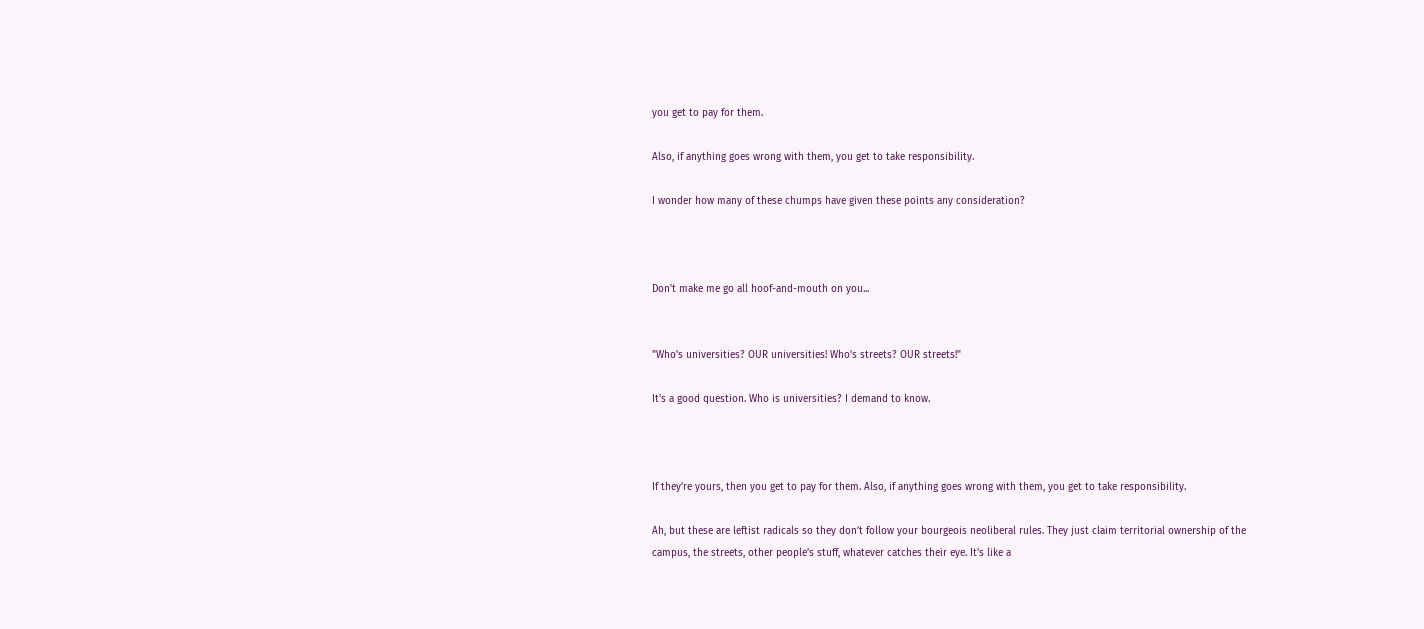you get to pay for them.

Also, if anything goes wrong with them, you get to take responsibility.

I wonder how many of these chumps have given these points any consideration?



Don't make me go all hoof-and-mouth on you...


"Who's universities? OUR universities! Who's streets? OUR streets!"

It's a good question. Who is universities? I demand to know.



If they’re yours, then you get to pay for them. Also, if anything goes wrong with them, you get to take responsibility.

Ah, but these are leftist radicals so they don’t follow your bourgeois neoliberal rules. They just claim territorial ownership of the campus, the streets, other people’s stuff, whatever catches their eye. It’s like a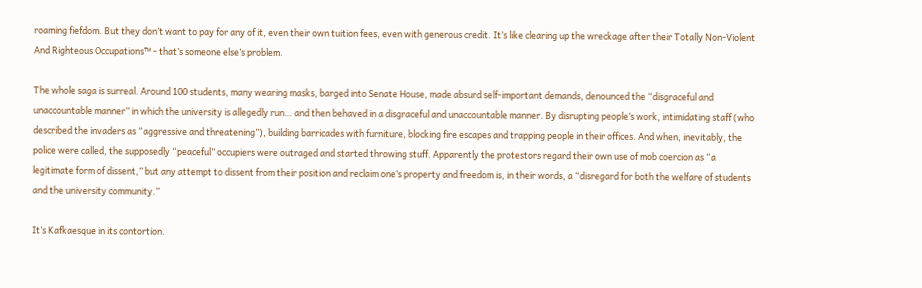roaming fiefdom. But they don’t want to pay for any of it, even their own tuition fees, even with generous credit. It’s like clearing up the wreckage after their Totally Non-Violent And Righteous Occupations™ - that’s someone else’s problem.

The whole saga is surreal. Around 100 students, many wearing masks, barged into Senate House, made absurd self-important demands, denounced the “disgraceful and unaccountable manner” in which the university is allegedly run… and then behaved in a disgraceful and unaccountable manner. By disrupting people’s work, intimidating staff (who described the invaders as “aggressive and threatening”), building barricades with furniture, blocking fire escapes and trapping people in their offices. And when, inevitably, the police were called, the supposedly “peaceful” occupiers were outraged and started throwing stuff. Apparently the protestors regard their own use of mob coercion as “a legitimate form of dissent,” but any attempt to dissent from their position and reclaim one’s property and freedom is, in their words, a “disregard for both the welfare of students and the university community.”

It’s Kafkaesque in its contortion.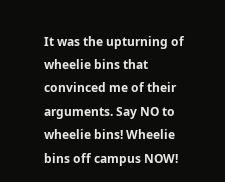It was the upturning of wheelie bins that convinced me of their arguments. Say NO to wheelie bins! Wheelie bins off campus NOW!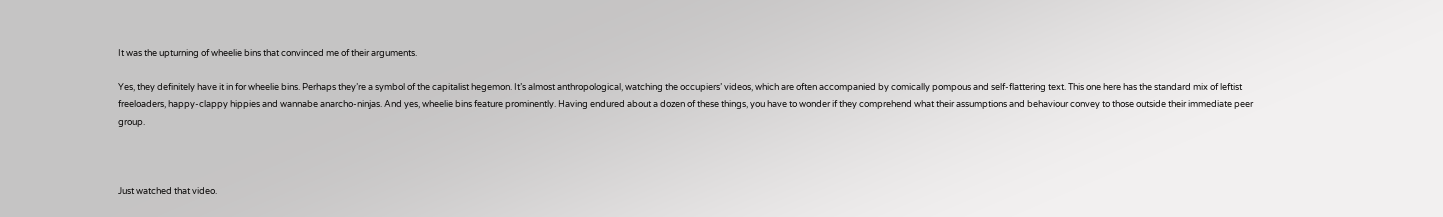It was the upturning of wheelie bins that convinced me of their arguments.

Yes, they definitely have it in for wheelie bins. Perhaps they’re a symbol of the capitalist hegemon. It’s almost anthropological, watching the occupiers’ videos, which are often accompanied by comically pompous and self-flattering text. This one here has the standard mix of leftist freeloaders, happy-clappy hippies and wannabe anarcho-ninjas. And yes, wheelie bins feature prominently. Having endured about a dozen of these things, you have to wonder if they comprehend what their assumptions and behaviour convey to those outside their immediate peer group.



Just watched that video.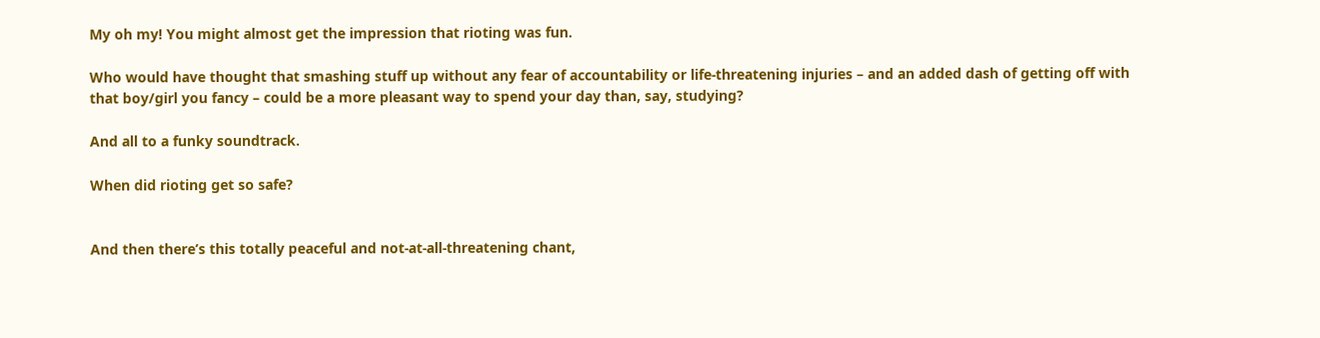My oh my! You might almost get the impression that rioting was fun.

Who would have thought that smashing stuff up without any fear of accountability or life-threatening injuries – and an added dash of getting off with that boy/girl you fancy – could be a more pleasant way to spend your day than, say, studying?

And all to a funky soundtrack.

When did rioting get so safe?


And then there’s this totally peaceful and not-at-all-threatening chant,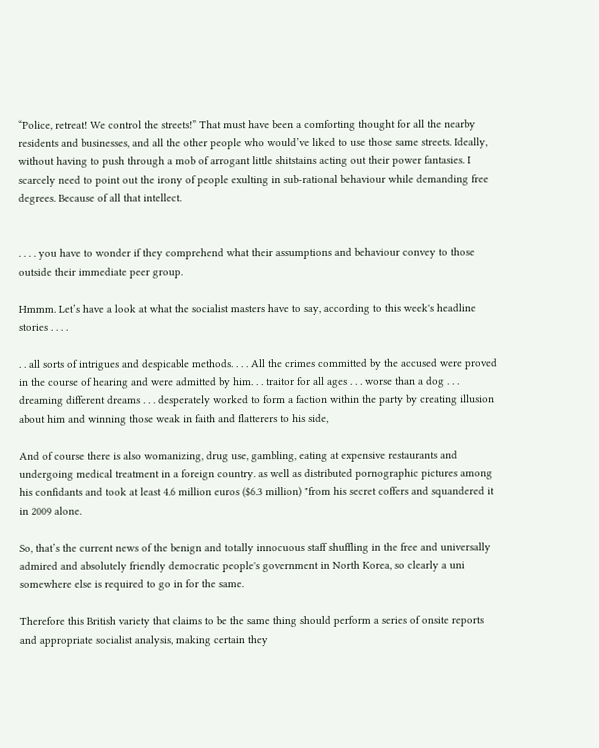“Police, retreat! We control the streets!” That must have been a comforting thought for all the nearby residents and businesses, and all the other people who would’ve liked to use those same streets. Ideally, without having to push through a mob of arrogant little shitstains acting out their power fantasies. I scarcely need to point out the irony of people exulting in sub-rational behaviour while demanding free degrees. Because of all that intellect.


. . . . you have to wonder if they comprehend what their assumptions and behaviour convey to those outside their immediate peer group.

Hmmm. Let’s have a look at what the socialist masters have to say, according to this week's headline stories . . . .

. . all sorts of intrigues and despicable methods. . . . All the crimes committed by the accused were proved in the course of hearing and were admitted by him. . . traitor for all ages . . . worse than a dog . . . dreaming different dreams . . . desperately worked to form a faction within the party by creating illusion about him and winning those weak in faith and flatterers to his side,

And of course there is also womanizing, drug use, gambling, eating at expensive restaurants and undergoing medical treatment in a foreign country. as well as distributed pornographic pictures among his confidants and took at least 4.6 million euros ($6.3 million) "from his secret coffers and squandered it in 2009 alone.

So, that’s the current news of the benign and totally innocuous staff shuffling in the free and universally admired and absolutely friendly democratic people's government in North Korea, so clearly a uni somewhere else is required to go in for the same.

Therefore this British variety that claims to be the same thing should perform a series of onsite reports and appropriate socialist analysis, making certain they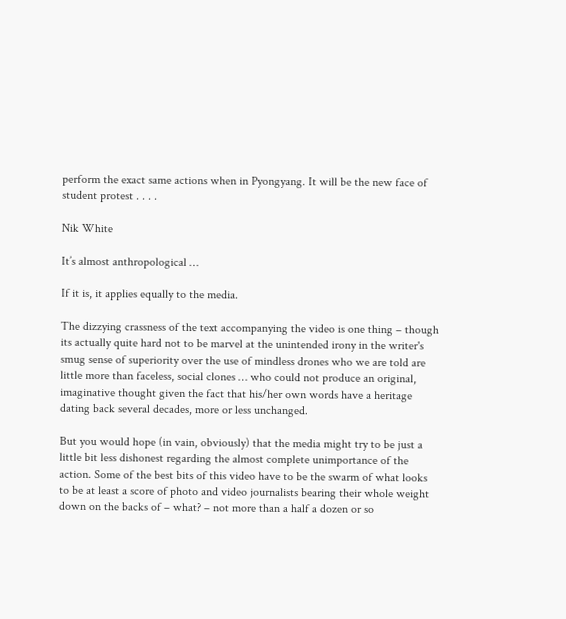perform the exact same actions when in Pyongyang. It will be the new face of student protest . . . .

Nik White

It’s almost anthropological …

If it is, it applies equally to the media.

The dizzying crassness of the text accompanying the video is one thing – though its actually quite hard not to be marvel at the unintended irony in the writer's smug sense of superiority over the use of mindless drones who we are told are little more than faceless, social clones … who could not produce an original, imaginative thought given the fact that his/her own words have a heritage dating back several decades, more or less unchanged.

But you would hope (in vain, obviously) that the media might try to be just a little bit less dishonest regarding the almost complete unimportance of the action. Some of the best bits of this video have to be the swarm of what looks to be at least a score of photo and video journalists bearing their whole weight down on the backs of – what? – not more than a half a dozen or so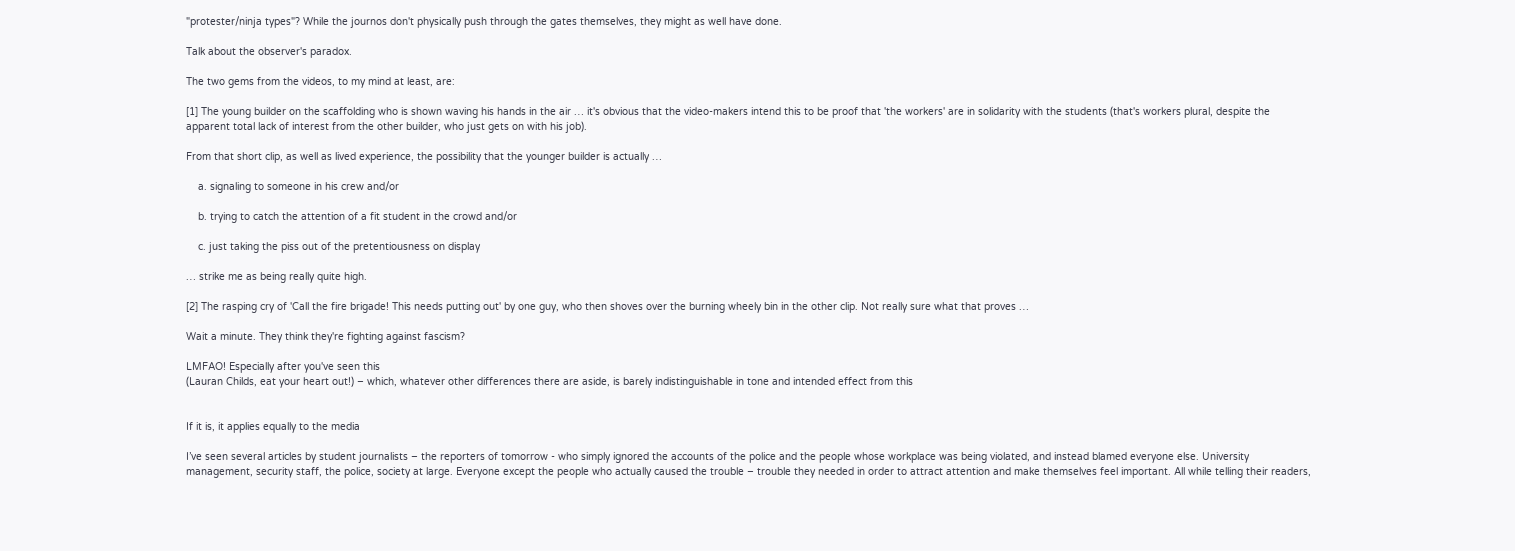"protester/ninja types"? While the journos don't physically push through the gates themselves, they might as well have done.

Talk about the observer's paradox.

The two gems from the videos, to my mind at least, are:

[1] The young builder on the scaffolding who is shown waving his hands in the air … it's obvious that the video-makers intend this to be proof that 'the workers' are in solidarity with the students (that's workers plural, despite the apparent total lack of interest from the other builder, who just gets on with his job).

From that short clip, as well as lived experience, the possibility that the younger builder is actually …

    a. signaling to someone in his crew and/or

    b. trying to catch the attention of a fit student in the crowd and/or

    c. just taking the piss out of the pretentiousness on display

… strike me as being really quite high.

[2] The rasping cry of 'Call the fire brigade! This needs putting out' by one guy, who then shoves over the burning wheely bin in the other clip. Not really sure what that proves …

Wait a minute. They think they're fighting against fascism?

LMFAO! Especially after you've seen this
(Lauran Childs, eat your heart out!) – which, whatever other differences there are aside, is barely indistinguishable in tone and intended effect from this


If it is, it applies equally to the media

I’ve seen several articles by student journalists – the reporters of tomorrow - who simply ignored the accounts of the police and the people whose workplace was being violated, and instead blamed everyone else. University management, security staff, the police, society at large. Everyone except the people who actually caused the trouble – trouble they needed in order to attract attention and make themselves feel important. All while telling their readers,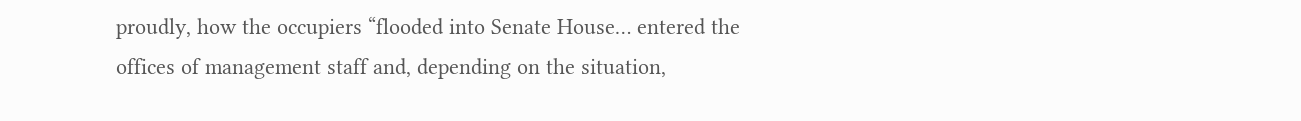proudly, how the occupiers “flooded into Senate House… entered the offices of management staff and, depending on the situation,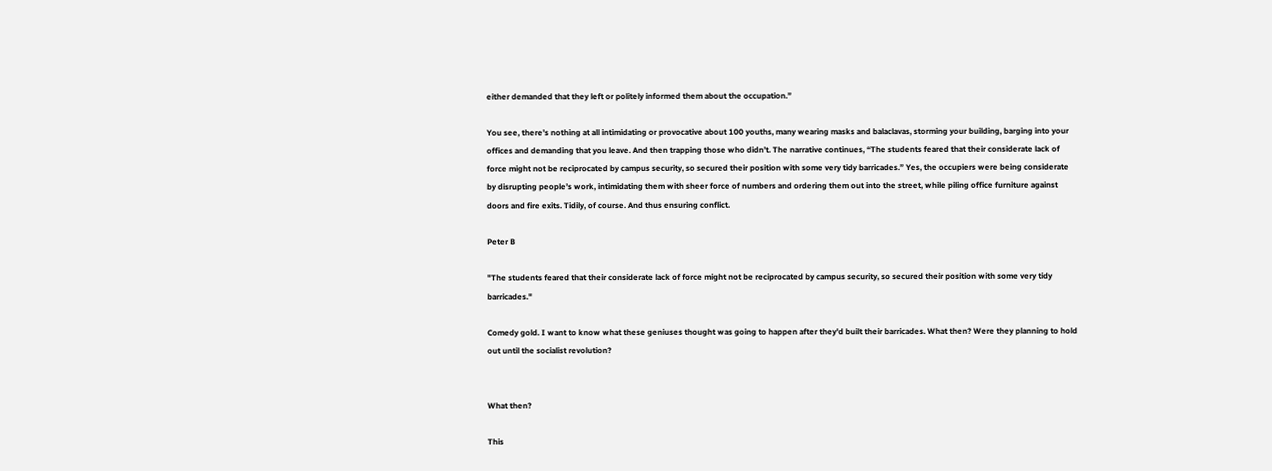either demanded that they left or politely informed them about the occupation.”

You see, there’s nothing at all intimidating or provocative about 100 youths, many wearing masks and balaclavas, storming your building, barging into your offices and demanding that you leave. And then trapping those who didn’t. The narrative continues, “The students feared that their considerate lack of force might not be reciprocated by campus security, so secured their position with some very tidy barricades.” Yes, the occupiers were being considerate by disrupting people’s work, intimidating them with sheer force of numbers and ordering them out into the street, while piling office furniture against doors and fire exits. Tidily, of course. And thus ensuring conflict.

Peter B

"The students feared that their considerate lack of force might not be reciprocated by campus security, so secured their position with some very tidy barricades."

Comedy gold. I want to know what these geniuses thought was going to happen after they'd built their barricades. What then? Were they planning to hold out until the socialist revolution?


What then?

This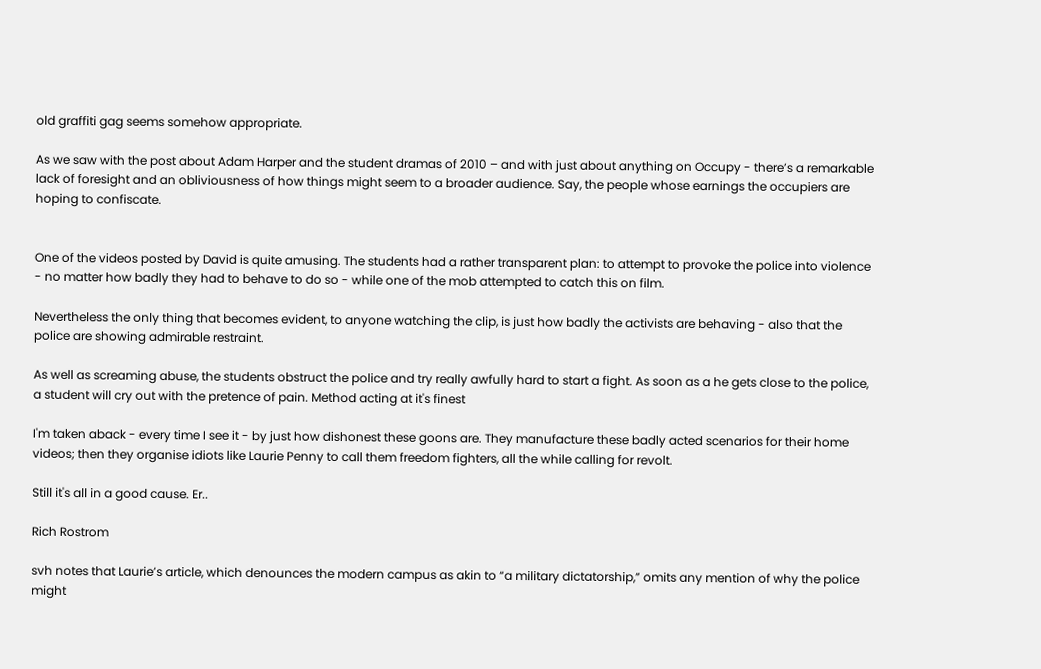old graffiti gag seems somehow appropriate.

As we saw with the post about Adam Harper and the student dramas of 2010 – and with just about anything on Occupy - there’s a remarkable lack of foresight and an obliviousness of how things might seem to a broader audience. Say, the people whose earnings the occupiers are hoping to confiscate.


One of the videos posted by David is quite amusing. The students had a rather transparent plan: to attempt to provoke the police into violence - no matter how badly they had to behave to do so - while one of the mob attempted to catch this on film.

Nevertheless the only thing that becomes evident, to anyone watching the clip, is just how badly the activists are behaving - also that the police are showing admirable restraint.

As well as screaming abuse, the students obstruct the police and try really awfully hard to start a fight. As soon as a he gets close to the police, a student will cry out with the pretence of pain. Method acting at it's finest

I'm taken aback - every time I see it - by just how dishonest these goons are. They manufacture these badly acted scenarios for their home videos; then they organise idiots like Laurie Penny to call them freedom fighters, all the while calling for revolt.

Still it's all in a good cause. Er..

Rich Rostrom

svh notes that Laurie’s article, which denounces the modern campus as akin to “a military dictatorship,” omits any mention of why the police might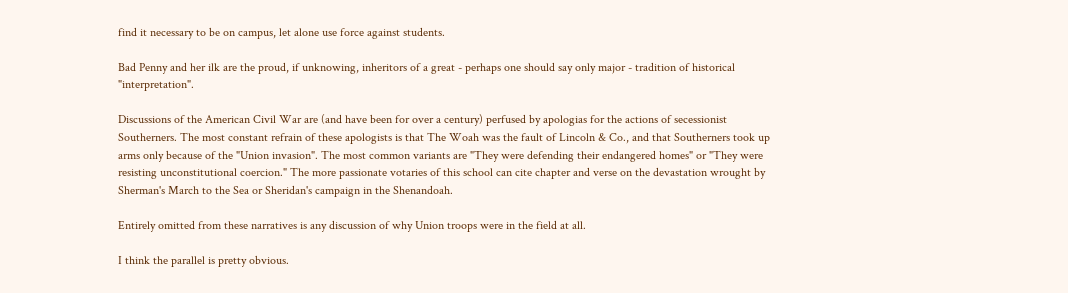find it necessary to be on campus, let alone use force against students.

Bad Penny and her ilk are the proud, if unknowing, inheritors of a great - perhaps one should say only major - tradition of historical "interpretation".

Discussions of the American Civil War are (and have been for over a century) perfused by apologias for the actions of secessionist Southerners. The most constant refrain of these apologists is that The Woah was the fault of Lincoln & Co., and that Southerners took up arms only because of the "Union invasion". The most common variants are "They were defending their endangered homes" or "They were resisting unconstitutional coercion." The more passionate votaries of this school can cite chapter and verse on the devastation wrought by Sherman's March to the Sea or Sheridan's campaign in the Shenandoah.

Entirely omitted from these narratives is any discussion of why Union troops were in the field at all.

I think the parallel is pretty obvious.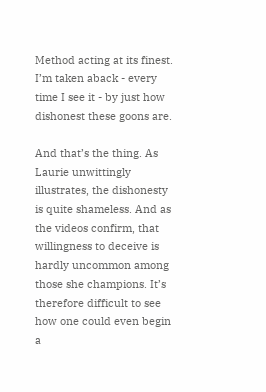Method acting at its finest. I’m taken aback - every time I see it - by just how dishonest these goons are.

And that’s the thing. As Laurie unwittingly illustrates, the dishonesty is quite shameless. And as the videos confirm, that willingness to deceive is hardly uncommon among those she champions. It’s therefore difficult to see how one could even begin a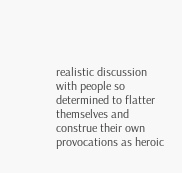realistic discussion with people so determined to flatter themselves and construe their own provocations as heroic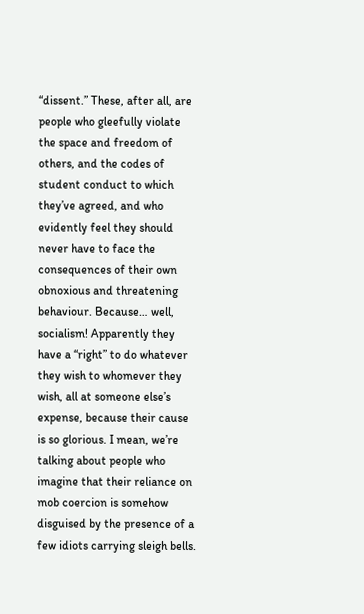“dissent.” These, after all, are people who gleefully violate the space and freedom of others, and the codes of student conduct to which they’ve agreed, and who evidently feel they should never have to face the consequences of their own obnoxious and threatening behaviour. Because… well, socialism! Apparently they have a “right” to do whatever they wish to whomever they wish, all at someone else’s expense, because their cause is so glorious. I mean, we’re talking about people who imagine that their reliance on mob coercion is somehow disguised by the presence of a few idiots carrying sleigh bells.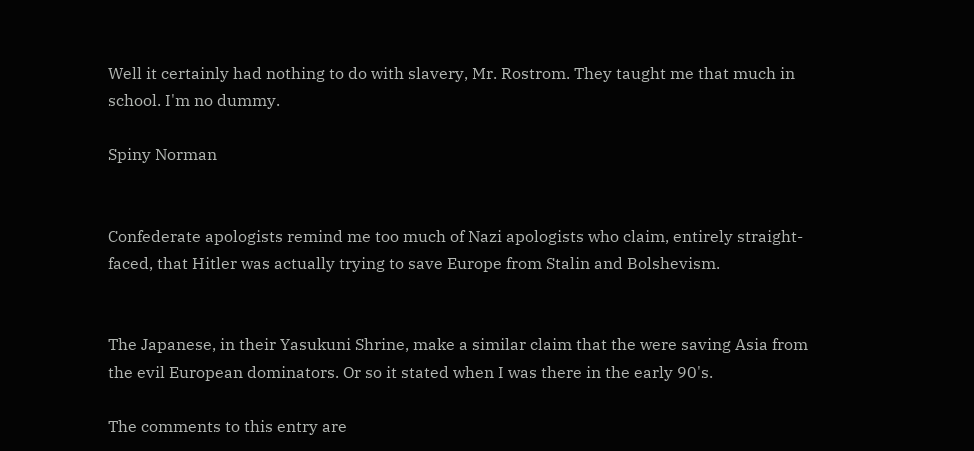Well it certainly had nothing to do with slavery, Mr. Rostrom. They taught me that much in school. I'm no dummy.

Spiny Norman


Confederate apologists remind me too much of Nazi apologists who claim, entirely straight-faced, that Hitler was actually trying to save Europe from Stalin and Bolshevism.


The Japanese, in their Yasukuni Shrine, make a similar claim that the were saving Asia from the evil European dominators. Or so it stated when I was there in the early 90's.

The comments to this entry are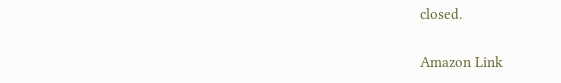closed.

Amazon Link